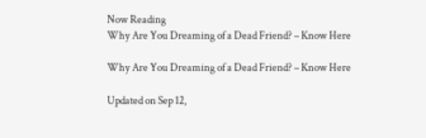Now Reading
Why Are You Dreaming of a Dead Friend? – Know Here

Why Are You Dreaming of a Dead Friend? – Know Here

Updated on Sep 12,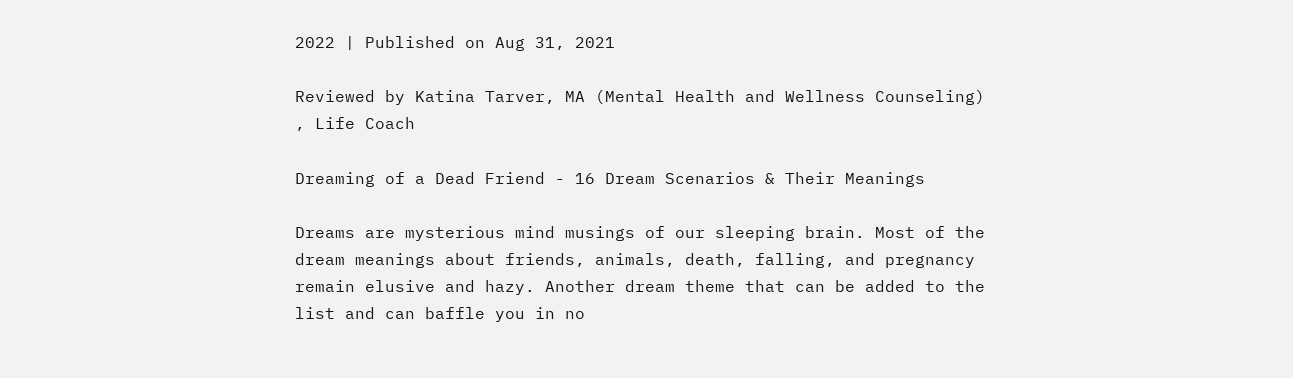2022 | Published on Aug 31, 2021

Reviewed by Katina Tarver, MA (Mental Health and Wellness Counseling) , Life Coach

Dreaming of a Dead Friend - 16 Dream Scenarios & Their Meanings

Dreams are mysterious mind musings of our sleeping brain. Most of the dream meanings about friends, animals, death, falling, and pregnancy remain elusive and hazy. Another dream theme that can be added to the list and can baffle you in no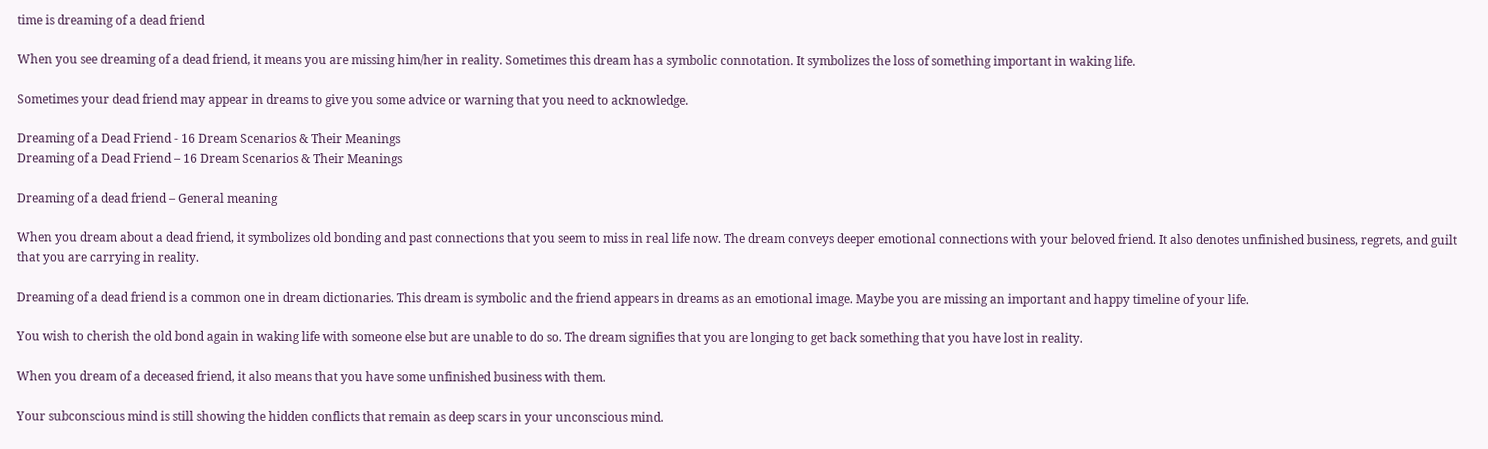time is dreaming of a dead friend

When you see dreaming of a dead friend, it means you are missing him/her in reality. Sometimes this dream has a symbolic connotation. It symbolizes the loss of something important in waking life.

Sometimes your dead friend may appear in dreams to give you some advice or warning that you need to acknowledge.

Dreaming of a Dead Friend - 16 Dream Scenarios & Their Meanings
Dreaming of a Dead Friend – 16 Dream Scenarios & Their Meanings

Dreaming of a dead friend – General meaning

When you dream about a dead friend, it symbolizes old bonding and past connections that you seem to miss in real life now. The dream conveys deeper emotional connections with your beloved friend. It also denotes unfinished business, regrets, and guilt that you are carrying in reality.

Dreaming of a dead friend is a common one in dream dictionaries. This dream is symbolic and the friend appears in dreams as an emotional image. Maybe you are missing an important and happy timeline of your life.

You wish to cherish the old bond again in waking life with someone else but are unable to do so. The dream signifies that you are longing to get back something that you have lost in reality.

When you dream of a deceased friend, it also means that you have some unfinished business with them.

Your subconscious mind is still showing the hidden conflicts that remain as deep scars in your unconscious mind.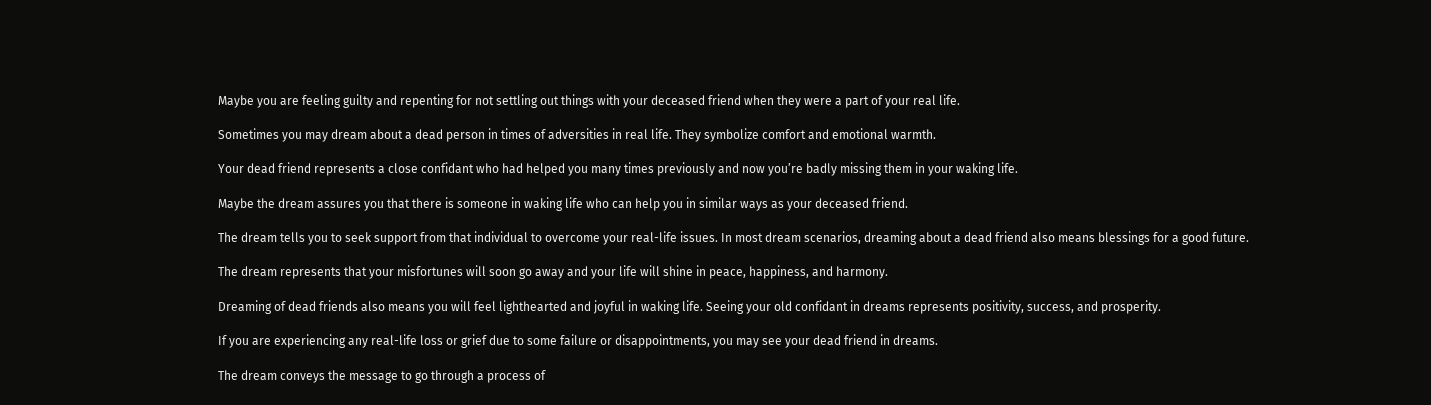Maybe you are feeling guilty and repenting for not settling out things with your deceased friend when they were a part of your real life.

Sometimes you may dream about a dead person in times of adversities in real life. They symbolize comfort and emotional warmth.

Your dead friend represents a close confidant who had helped you many times previously and now you’re badly missing them in your waking life.

Maybe the dream assures you that there is someone in waking life who can help you in similar ways as your deceased friend.

The dream tells you to seek support from that individual to overcome your real-life issues. In most dream scenarios, dreaming about a dead friend also means blessings for a good future.

The dream represents that your misfortunes will soon go away and your life will shine in peace, happiness, and harmony.

Dreaming of dead friends also means you will feel lighthearted and joyful in waking life. Seeing your old confidant in dreams represents positivity, success, and prosperity.

If you are experiencing any real-life loss or grief due to some failure or disappointments, you may see your dead friend in dreams.

The dream conveys the message to go through a process of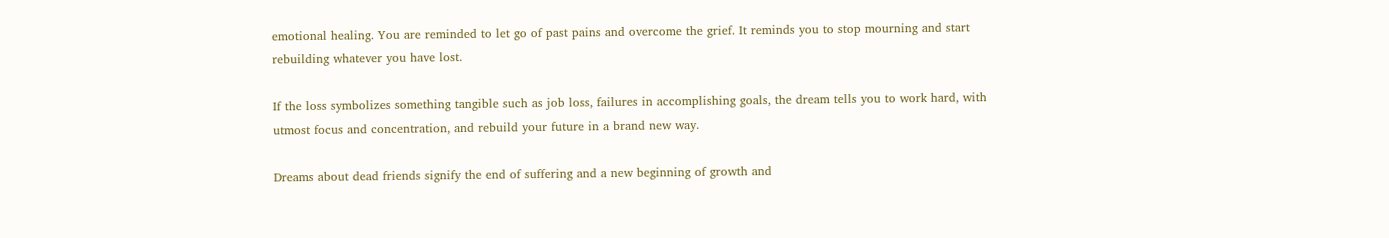emotional healing. You are reminded to let go of past pains and overcome the grief. It reminds you to stop mourning and start rebuilding whatever you have lost.

If the loss symbolizes something tangible such as job loss, failures in accomplishing goals, the dream tells you to work hard, with utmost focus and concentration, and rebuild your future in a brand new way.

Dreams about dead friends signify the end of suffering and a new beginning of growth and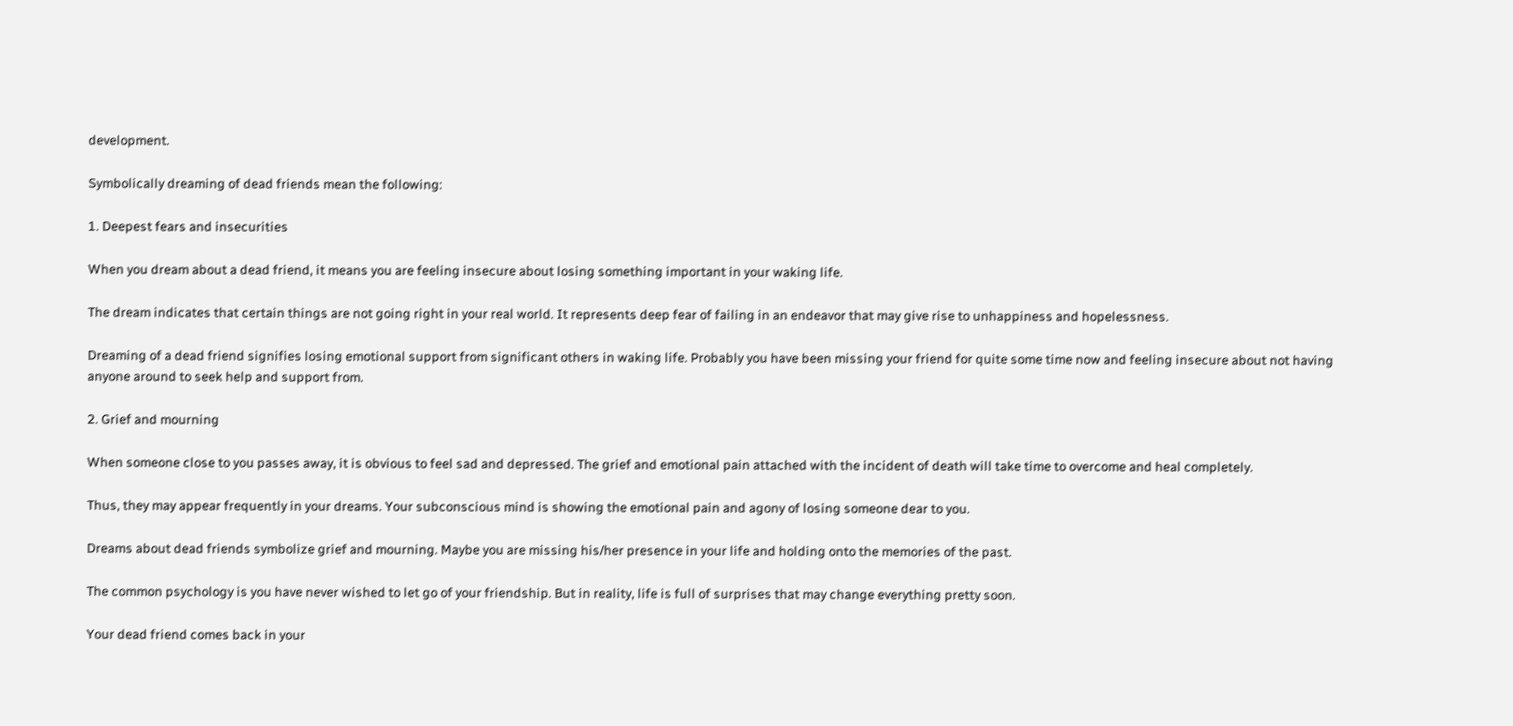development.

Symbolically dreaming of dead friends mean the following:

1. Deepest fears and insecurities

When you dream about a dead friend, it means you are feeling insecure about losing something important in your waking life.

The dream indicates that certain things are not going right in your real world. It represents deep fear of failing in an endeavor that may give rise to unhappiness and hopelessness.

Dreaming of a dead friend signifies losing emotional support from significant others in waking life. Probably you have been missing your friend for quite some time now and feeling insecure about not having anyone around to seek help and support from.

2. Grief and mourning

When someone close to you passes away, it is obvious to feel sad and depressed. The grief and emotional pain attached with the incident of death will take time to overcome and heal completely.

Thus, they may appear frequently in your dreams. Your subconscious mind is showing the emotional pain and agony of losing someone dear to you.

Dreams about dead friends symbolize grief and mourning. Maybe you are missing his/her presence in your life and holding onto the memories of the past.

The common psychology is you have never wished to let go of your friendship. But in reality, life is full of surprises that may change everything pretty soon.

Your dead friend comes back in your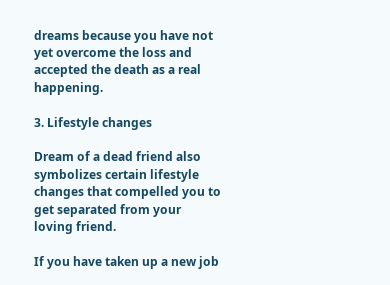dreams because you have not yet overcome the loss and accepted the death as a real happening.

3. Lifestyle changes

Dream of a dead friend also symbolizes certain lifestyle changes that compelled you to get separated from your loving friend.

If you have taken up a new job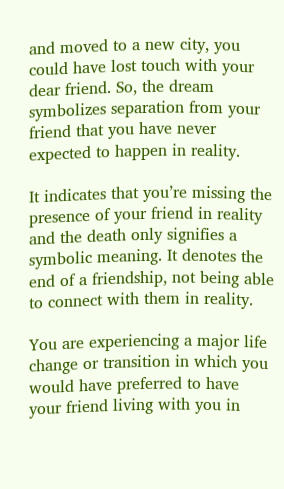and moved to a new city, you could have lost touch with your dear friend. So, the dream symbolizes separation from your friend that you have never expected to happen in reality.

It indicates that you’re missing the presence of your friend in reality and the death only signifies a symbolic meaning. It denotes the end of a friendship, not being able to connect with them in reality.

You are experiencing a major life change or transition in which you would have preferred to have your friend living with you in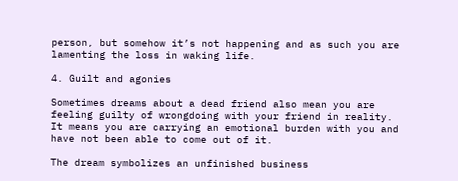person, but somehow it’s not happening and as such you are lamenting the loss in waking life.

4. Guilt and agonies

Sometimes dreams about a dead friend also mean you are feeling guilty of wrongdoing with your friend in reality. It means you are carrying an emotional burden with you and have not been able to come out of it.

The dream symbolizes an unfinished business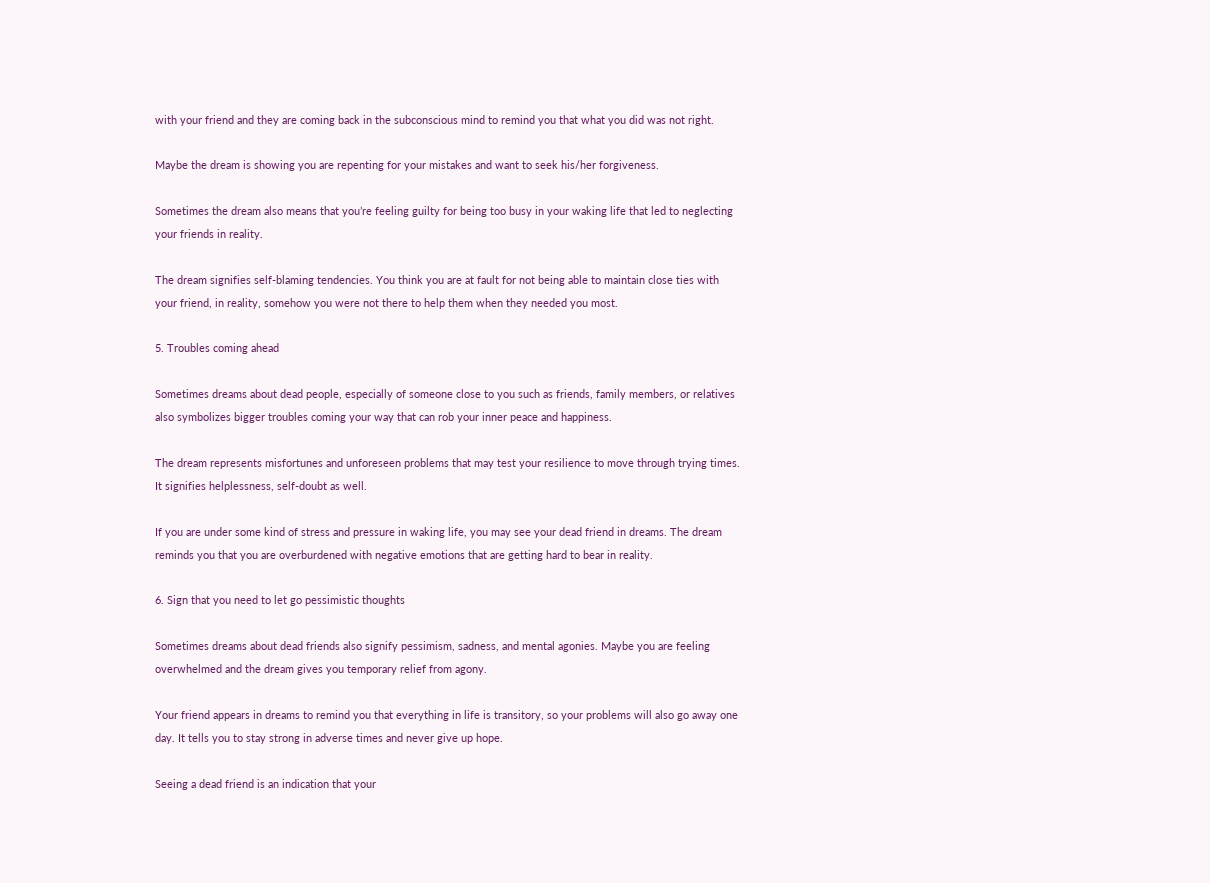with your friend and they are coming back in the subconscious mind to remind you that what you did was not right.

Maybe the dream is showing you are repenting for your mistakes and want to seek his/her forgiveness.

Sometimes the dream also means that you’re feeling guilty for being too busy in your waking life that led to neglecting your friends in reality.

The dream signifies self-blaming tendencies. You think you are at fault for not being able to maintain close ties with your friend, in reality, somehow you were not there to help them when they needed you most.

5. Troubles coming ahead

Sometimes dreams about dead people, especially of someone close to you such as friends, family members, or relatives also symbolizes bigger troubles coming your way that can rob your inner peace and happiness.

The dream represents misfortunes and unforeseen problems that may test your resilience to move through trying times. It signifies helplessness, self-doubt as well.

If you are under some kind of stress and pressure in waking life, you may see your dead friend in dreams. The dream reminds you that you are overburdened with negative emotions that are getting hard to bear in reality.

6. Sign that you need to let go pessimistic thoughts

Sometimes dreams about dead friends also signify pessimism, sadness, and mental agonies. Maybe you are feeling overwhelmed and the dream gives you temporary relief from agony.

Your friend appears in dreams to remind you that everything in life is transitory, so your problems will also go away one day. It tells you to stay strong in adverse times and never give up hope.

Seeing a dead friend is an indication that your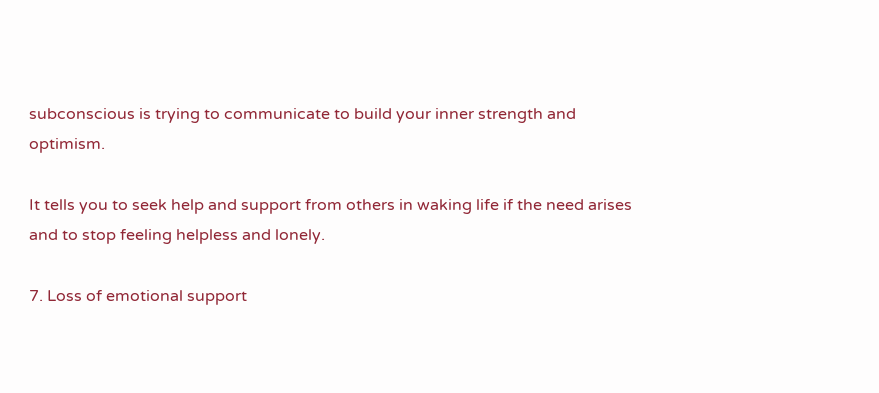subconscious is trying to communicate to build your inner strength and optimism.

It tells you to seek help and support from others in waking life if the need arises and to stop feeling helpless and lonely.

7. Loss of emotional support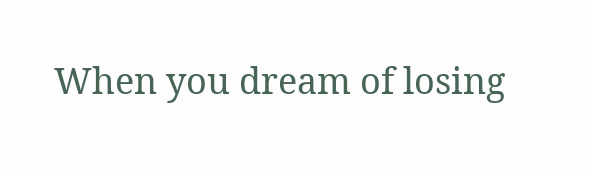When you dream of losing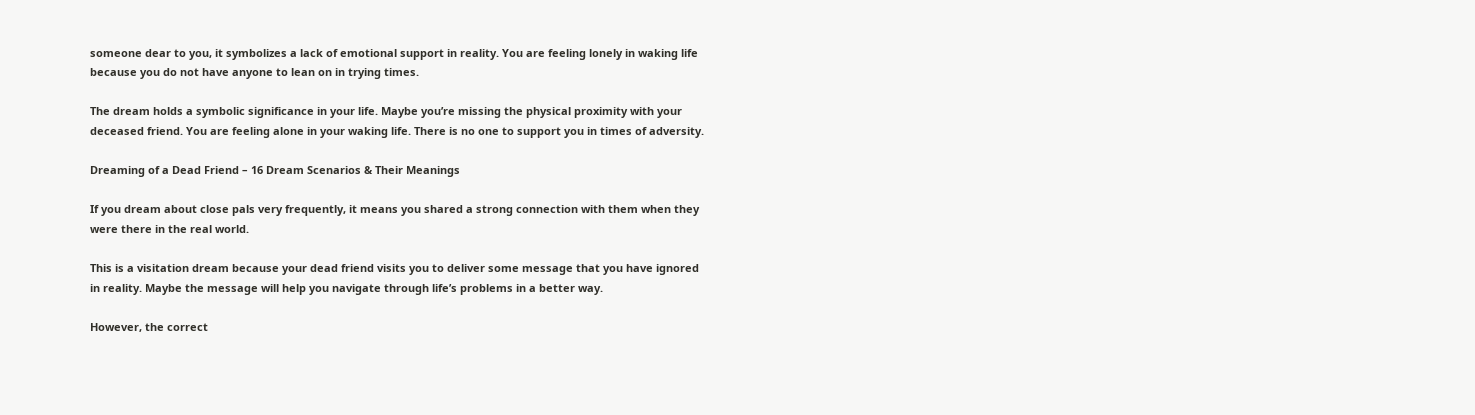someone dear to you, it symbolizes a lack of emotional support in reality. You are feeling lonely in waking life because you do not have anyone to lean on in trying times.

The dream holds a symbolic significance in your life. Maybe you’re missing the physical proximity with your deceased friend. You are feeling alone in your waking life. There is no one to support you in times of adversity.

Dreaming of a Dead Friend – 16 Dream Scenarios & Their Meanings

If you dream about close pals very frequently, it means you shared a strong connection with them when they were there in the real world.

This is a visitation dream because your dead friend visits you to deliver some message that you have ignored in reality. Maybe the message will help you navigate through life’s problems in a better way.

However, the correct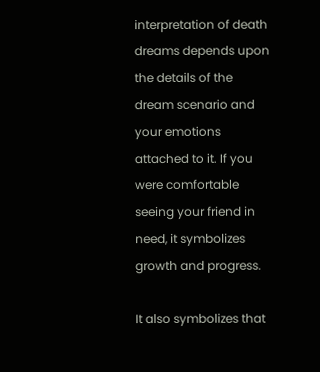interpretation of death dreams depends upon the details of the dream scenario and your emotions attached to it. If you were comfortable seeing your friend in need, it symbolizes growth and progress.

It also symbolizes that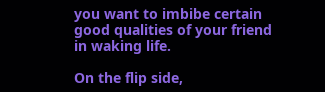you want to imbibe certain good qualities of your friend in waking life.

On the flip side,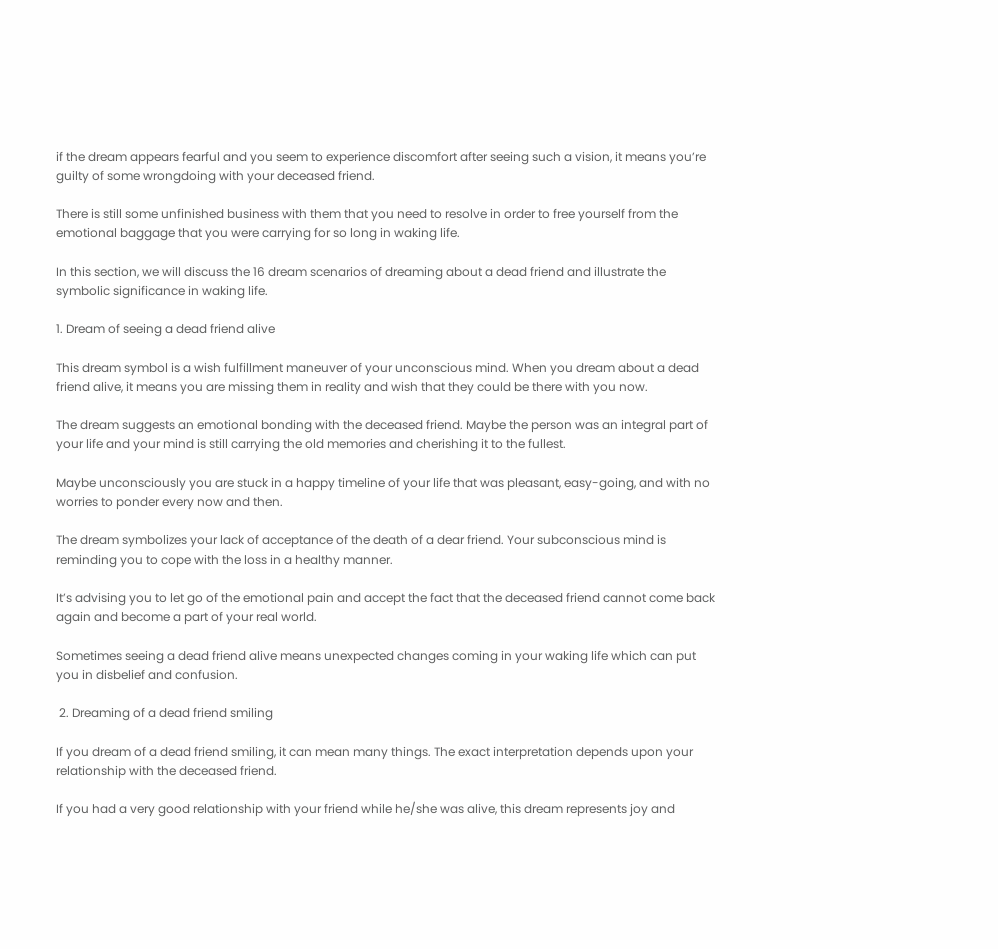if the dream appears fearful and you seem to experience discomfort after seeing such a vision, it means you’re guilty of some wrongdoing with your deceased friend.

There is still some unfinished business with them that you need to resolve in order to free yourself from the emotional baggage that you were carrying for so long in waking life.

In this section, we will discuss the 16 dream scenarios of dreaming about a dead friend and illustrate the symbolic significance in waking life.

1. Dream of seeing a dead friend alive

This dream symbol is a wish fulfillment maneuver of your unconscious mind. When you dream about a dead friend alive, it means you are missing them in reality and wish that they could be there with you now.

The dream suggests an emotional bonding with the deceased friend. Maybe the person was an integral part of your life and your mind is still carrying the old memories and cherishing it to the fullest.

Maybe unconsciously you are stuck in a happy timeline of your life that was pleasant, easy-going, and with no worries to ponder every now and then.

The dream symbolizes your lack of acceptance of the death of a dear friend. Your subconscious mind is reminding you to cope with the loss in a healthy manner.

It’s advising you to let go of the emotional pain and accept the fact that the deceased friend cannot come back again and become a part of your real world.

Sometimes seeing a dead friend alive means unexpected changes coming in your waking life which can put you in disbelief and confusion.

 2. Dreaming of a dead friend smiling

If you dream of a dead friend smiling, it can mean many things. The exact interpretation depends upon your relationship with the deceased friend.

If you had a very good relationship with your friend while he/she was alive, this dream represents joy and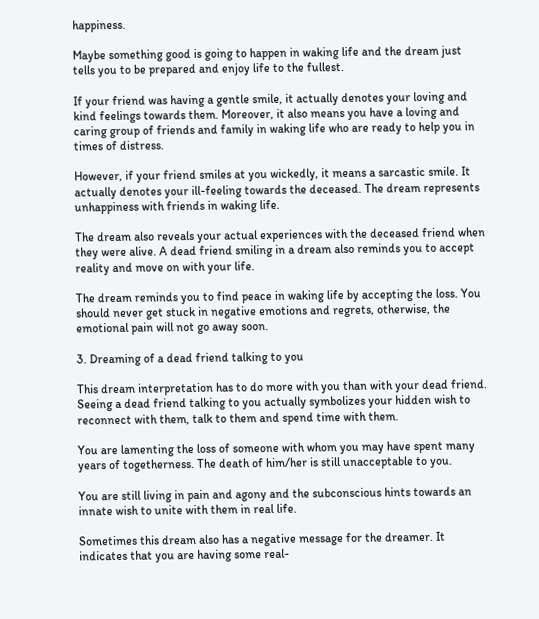happiness.

Maybe something good is going to happen in waking life and the dream just tells you to be prepared and enjoy life to the fullest.

If your friend was having a gentle smile, it actually denotes your loving and kind feelings towards them. Moreover, it also means you have a loving and caring group of friends and family in waking life who are ready to help you in times of distress.

However, if your friend smiles at you wickedly, it means a sarcastic smile. It actually denotes your ill-feeling towards the deceased. The dream represents unhappiness with friends in waking life.

The dream also reveals your actual experiences with the deceased friend when they were alive. A dead friend smiling in a dream also reminds you to accept reality and move on with your life.

The dream reminds you to find peace in waking life by accepting the loss. You should never get stuck in negative emotions and regrets, otherwise, the emotional pain will not go away soon.

3. Dreaming of a dead friend talking to you

This dream interpretation has to do more with you than with your dead friend. Seeing a dead friend talking to you actually symbolizes your hidden wish to reconnect with them, talk to them and spend time with them.

You are lamenting the loss of someone with whom you may have spent many years of togetherness. The death of him/her is still unacceptable to you.

You are still living in pain and agony and the subconscious hints towards an innate wish to unite with them in real life.

Sometimes this dream also has a negative message for the dreamer. It indicates that you are having some real-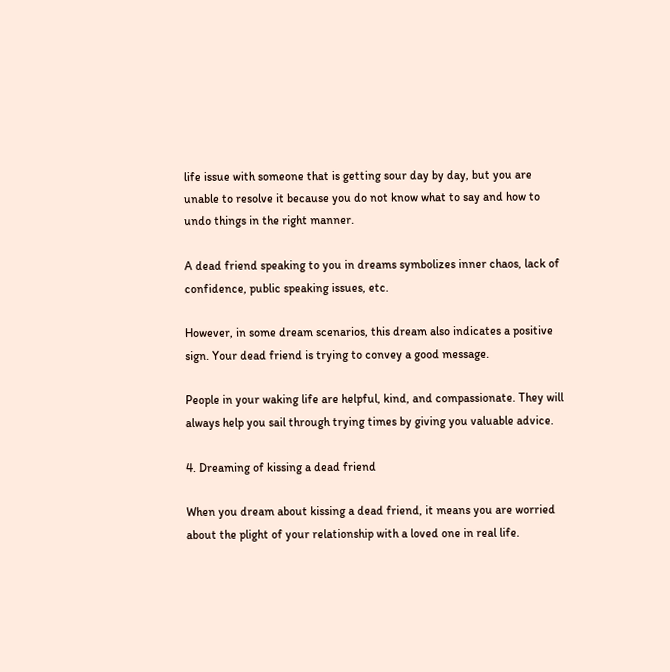life issue with someone that is getting sour day by day, but you are unable to resolve it because you do not know what to say and how to undo things in the right manner.

A dead friend speaking to you in dreams symbolizes inner chaos, lack of confidence, public speaking issues, etc.

However, in some dream scenarios, this dream also indicates a positive sign. Your dead friend is trying to convey a good message.

People in your waking life are helpful, kind, and compassionate. They will always help you sail through trying times by giving you valuable advice.

4. Dreaming of kissing a dead friend

When you dream about kissing a dead friend, it means you are worried about the plight of your relationship with a loved one in real life.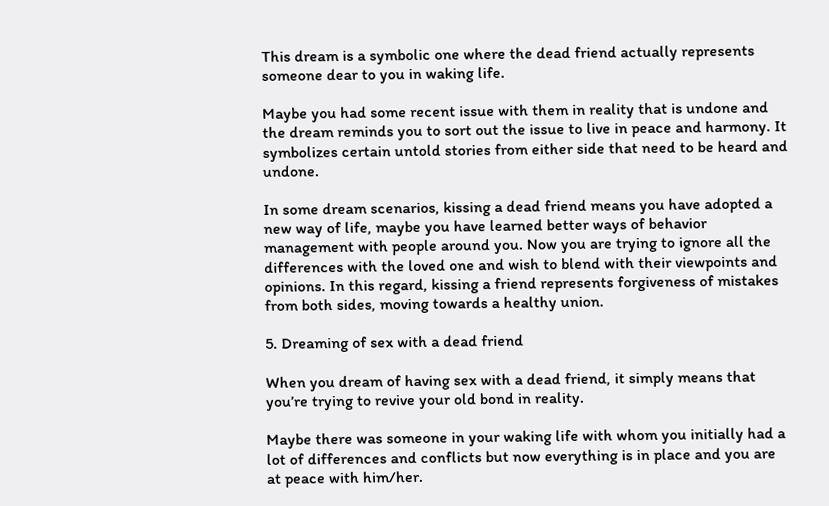This dream is a symbolic one where the dead friend actually represents someone dear to you in waking life.

Maybe you had some recent issue with them in reality that is undone and the dream reminds you to sort out the issue to live in peace and harmony. It symbolizes certain untold stories from either side that need to be heard and undone.

In some dream scenarios, kissing a dead friend means you have adopted a new way of life, maybe you have learned better ways of behavior management with people around you. Now you are trying to ignore all the differences with the loved one and wish to blend with their viewpoints and opinions. In this regard, kissing a friend represents forgiveness of mistakes from both sides, moving towards a healthy union.

5. Dreaming of sex with a dead friend

When you dream of having sex with a dead friend, it simply means that you’re trying to revive your old bond in reality.

Maybe there was someone in your waking life with whom you initially had a lot of differences and conflicts but now everything is in place and you are at peace with him/her.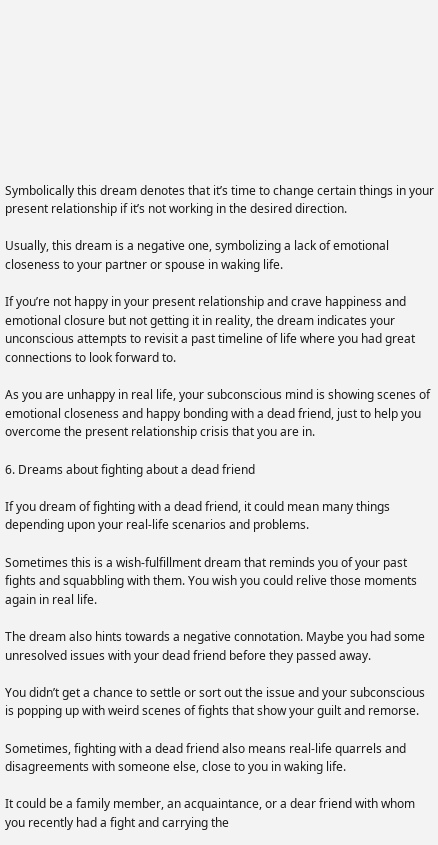Symbolically this dream denotes that it’s time to change certain things in your present relationship if it’s not working in the desired direction.

Usually, this dream is a negative one, symbolizing a lack of emotional closeness to your partner or spouse in waking life.

If you’re not happy in your present relationship and crave happiness and emotional closure but not getting it in reality, the dream indicates your unconscious attempts to revisit a past timeline of life where you had great connections to look forward to.

As you are unhappy in real life, your subconscious mind is showing scenes of emotional closeness and happy bonding with a dead friend, just to help you overcome the present relationship crisis that you are in.

6. Dreams about fighting about a dead friend

If you dream of fighting with a dead friend, it could mean many things depending upon your real-life scenarios and problems.

Sometimes this is a wish-fulfillment dream that reminds you of your past fights and squabbling with them. You wish you could relive those moments again in real life.

The dream also hints towards a negative connotation. Maybe you had some unresolved issues with your dead friend before they passed away.

You didn’t get a chance to settle or sort out the issue and your subconscious is popping up with weird scenes of fights that show your guilt and remorse.

Sometimes, fighting with a dead friend also means real-life quarrels and disagreements with someone else, close to you in waking life.

It could be a family member, an acquaintance, or a dear friend with whom you recently had a fight and carrying the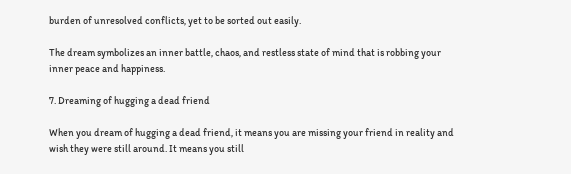burden of unresolved conflicts, yet to be sorted out easily.

The dream symbolizes an inner battle, chaos, and restless state of mind that is robbing your inner peace and happiness.

7. Dreaming of hugging a dead friend

When you dream of hugging a dead friend, it means you are missing your friend in reality and wish they were still around. It means you still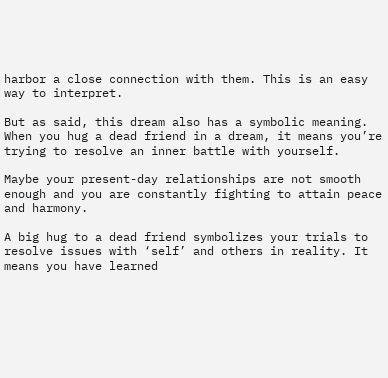harbor a close connection with them. This is an easy way to interpret.

But as said, this dream also has a symbolic meaning. When you hug a dead friend in a dream, it means you’re trying to resolve an inner battle with yourself.

Maybe your present-day relationships are not smooth enough and you are constantly fighting to attain peace and harmony.

A big hug to a dead friend symbolizes your trials to resolve issues with ‘self’ and others in reality. It means you have learned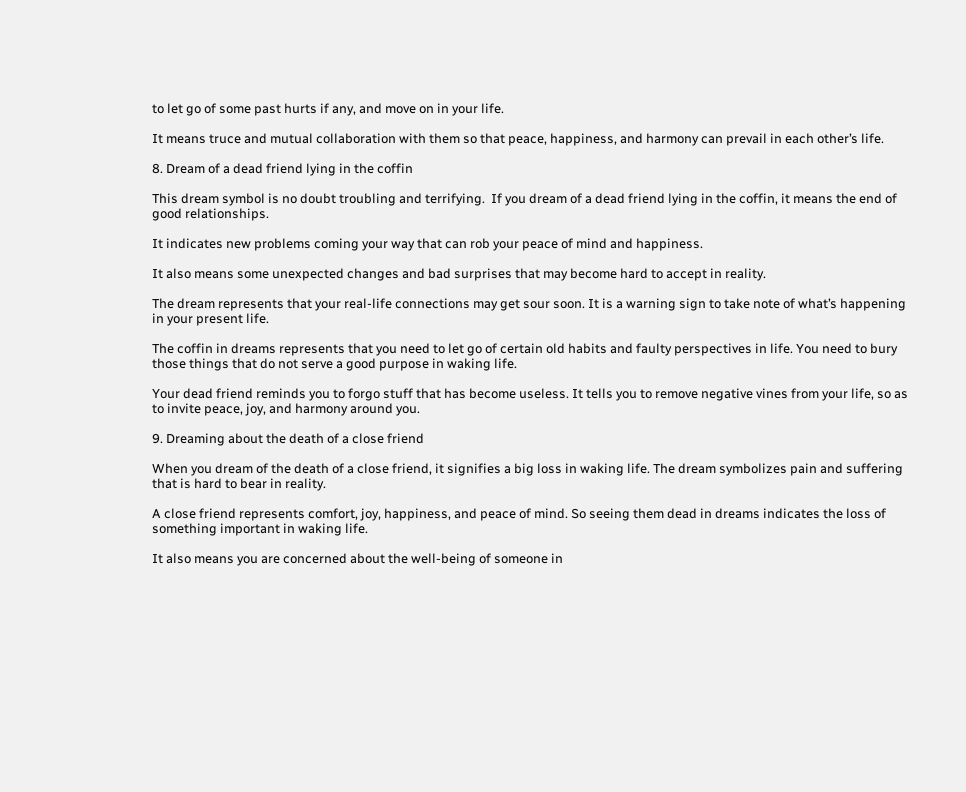to let go of some past hurts if any, and move on in your life.

It means truce and mutual collaboration with them so that peace, happiness, and harmony can prevail in each other’s life.

8. Dream of a dead friend lying in the coffin

This dream symbol is no doubt troubling and terrifying.  If you dream of a dead friend lying in the coffin, it means the end of good relationships.

It indicates new problems coming your way that can rob your peace of mind and happiness.

It also means some unexpected changes and bad surprises that may become hard to accept in reality.

The dream represents that your real-life connections may get sour soon. It is a warning sign to take note of what’s happening in your present life.

The coffin in dreams represents that you need to let go of certain old habits and faulty perspectives in life. You need to bury those things that do not serve a good purpose in waking life.

Your dead friend reminds you to forgo stuff that has become useless. It tells you to remove negative vines from your life, so as to invite peace, joy, and harmony around you.

9. Dreaming about the death of a close friend

When you dream of the death of a close friend, it signifies a big loss in waking life. The dream symbolizes pain and suffering that is hard to bear in reality.

A close friend represents comfort, joy, happiness, and peace of mind. So seeing them dead in dreams indicates the loss of something important in waking life.

It also means you are concerned about the well-being of someone in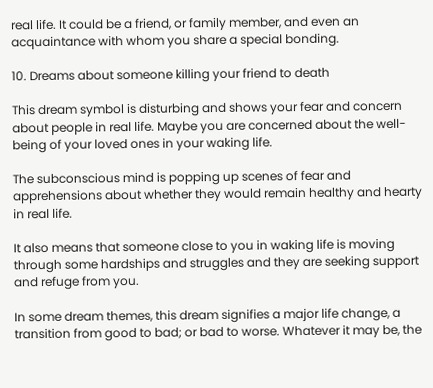real life. It could be a friend, or family member, and even an acquaintance with whom you share a special bonding.

10. Dreams about someone killing your friend to death

This dream symbol is disturbing and shows your fear and concern about people in real life. Maybe you are concerned about the well-being of your loved ones in your waking life.

The subconscious mind is popping up scenes of fear and apprehensions about whether they would remain healthy and hearty in real life.

It also means that someone close to you in waking life is moving through some hardships and struggles and they are seeking support and refuge from you.

In some dream themes, this dream signifies a major life change, a transition from good to bad; or bad to worse. Whatever it may be, the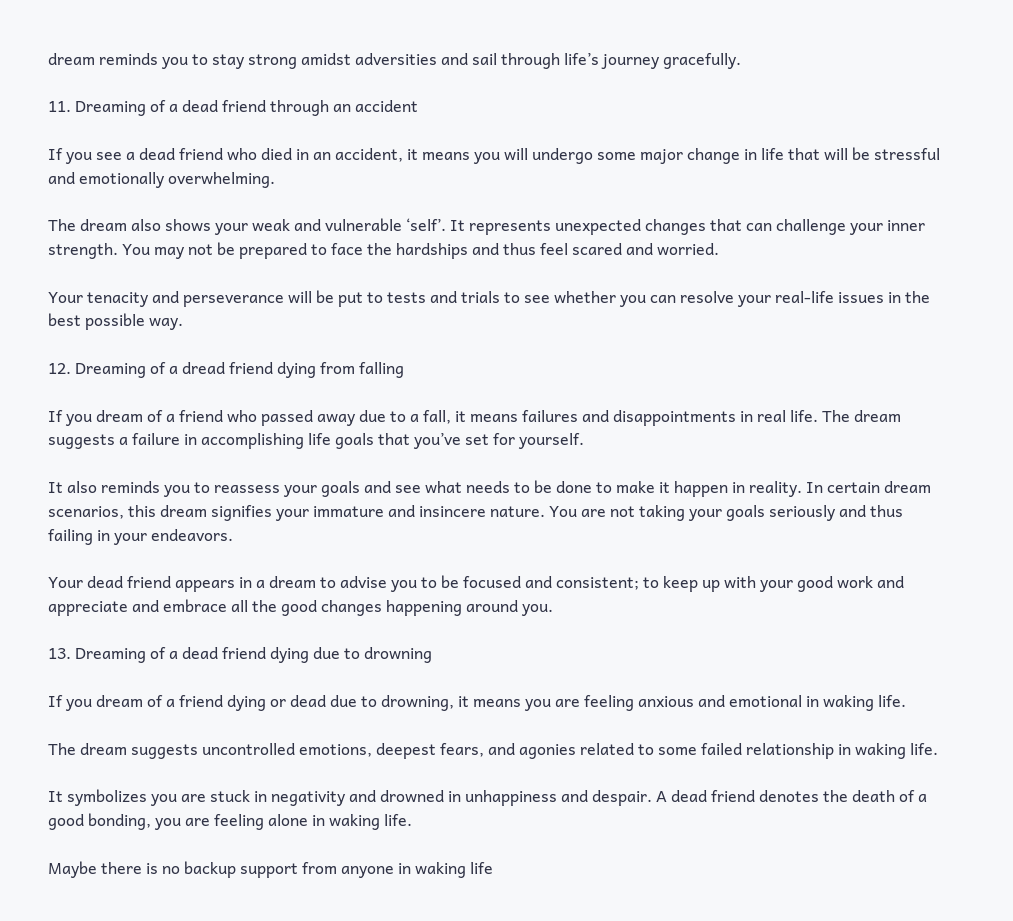dream reminds you to stay strong amidst adversities and sail through life’s journey gracefully.

11. Dreaming of a dead friend through an accident

If you see a dead friend who died in an accident, it means you will undergo some major change in life that will be stressful and emotionally overwhelming.

The dream also shows your weak and vulnerable ‘self’. It represents unexpected changes that can challenge your inner strength. You may not be prepared to face the hardships and thus feel scared and worried.

Your tenacity and perseverance will be put to tests and trials to see whether you can resolve your real-life issues in the best possible way.

12. Dreaming of a dread friend dying from falling

If you dream of a friend who passed away due to a fall, it means failures and disappointments in real life. The dream suggests a failure in accomplishing life goals that you’ve set for yourself.

It also reminds you to reassess your goals and see what needs to be done to make it happen in reality. In certain dream scenarios, this dream signifies your immature and insincere nature. You are not taking your goals seriously and thus failing in your endeavors.

Your dead friend appears in a dream to advise you to be focused and consistent; to keep up with your good work and appreciate and embrace all the good changes happening around you.

13. Dreaming of a dead friend dying due to drowning

If you dream of a friend dying or dead due to drowning, it means you are feeling anxious and emotional in waking life.

The dream suggests uncontrolled emotions, deepest fears, and agonies related to some failed relationship in waking life.

It symbolizes you are stuck in negativity and drowned in unhappiness and despair. A dead friend denotes the death of a good bonding, you are feeling alone in waking life.

Maybe there is no backup support from anyone in waking life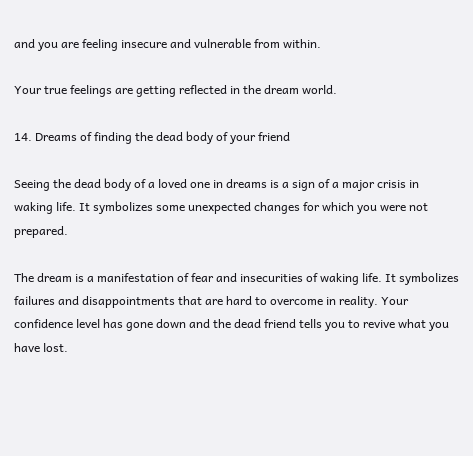and you are feeling insecure and vulnerable from within.

Your true feelings are getting reflected in the dream world.

14. Dreams of finding the dead body of your friend

Seeing the dead body of a loved one in dreams is a sign of a major crisis in waking life. It symbolizes some unexpected changes for which you were not prepared.

The dream is a manifestation of fear and insecurities of waking life. It symbolizes failures and disappointments that are hard to overcome in reality. Your confidence level has gone down and the dead friend tells you to revive what you have lost.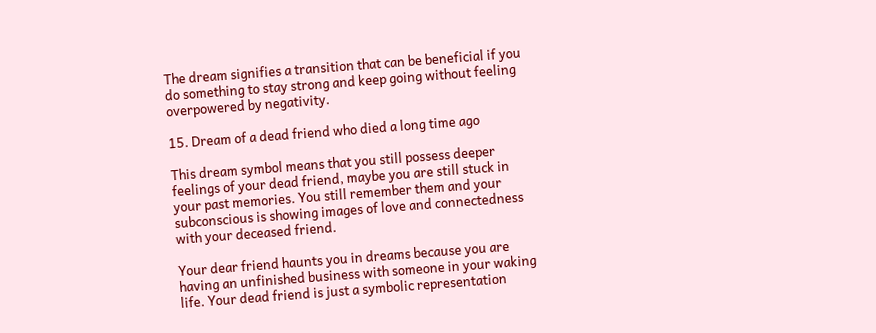The dream signifies a transition that can be beneficial if you do something to stay strong and keep going without feeling overpowered by negativity.

15. Dream of a dead friend who died a long time ago

This dream symbol means that you still possess deeper feelings of your dead friend, maybe you are still stuck in your past memories. You still remember them and your subconscious is showing images of love and connectedness with your deceased friend.

Your dear friend haunts you in dreams because you are having an unfinished business with someone in your waking life. Your dead friend is just a symbolic representation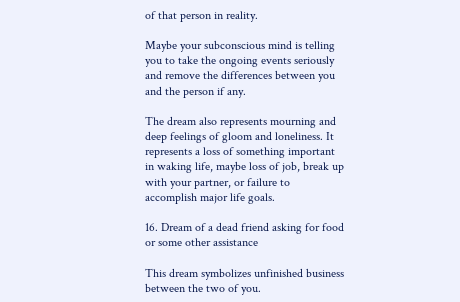of that person in reality.

Maybe your subconscious mind is telling you to take the ongoing events seriously and remove the differences between you and the person if any.

The dream also represents mourning and deep feelings of gloom and loneliness. It represents a loss of something important in waking life, maybe loss of job, break up with your partner, or failure to accomplish major life goals.

16. Dream of a dead friend asking for food or some other assistance

This dream symbolizes unfinished business between the two of you.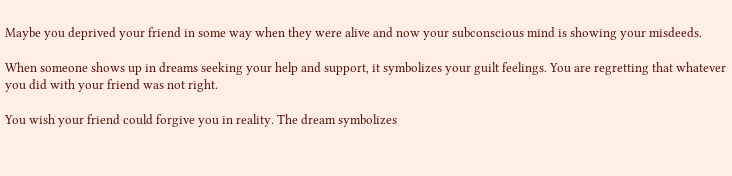Maybe you deprived your friend in some way when they were alive and now your subconscious mind is showing your misdeeds.

When someone shows up in dreams seeking your help and support, it symbolizes your guilt feelings. You are regretting that whatever you did with your friend was not right.

You wish your friend could forgive you in reality. The dream symbolizes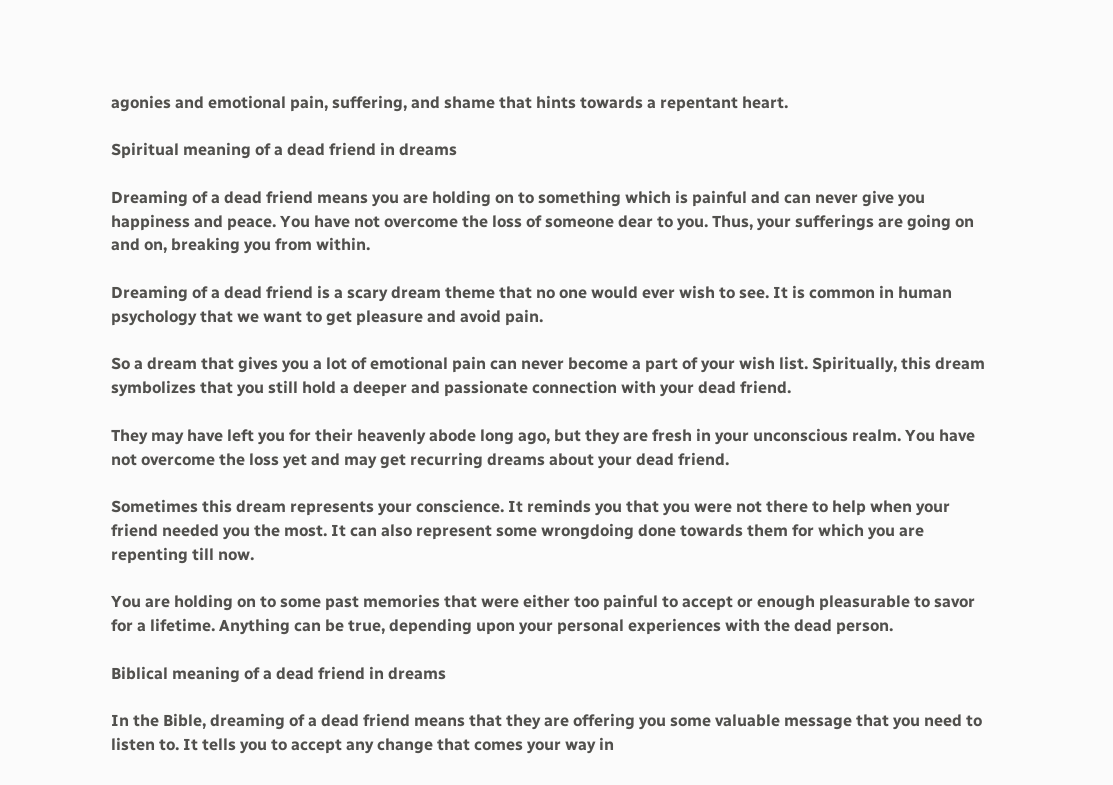agonies and emotional pain, suffering, and shame that hints towards a repentant heart.

Spiritual meaning of a dead friend in dreams

Dreaming of a dead friend means you are holding on to something which is painful and can never give you happiness and peace. You have not overcome the loss of someone dear to you. Thus, your sufferings are going on and on, breaking you from within.

Dreaming of a dead friend is a scary dream theme that no one would ever wish to see. It is common in human psychology that we want to get pleasure and avoid pain.

So a dream that gives you a lot of emotional pain can never become a part of your wish list. Spiritually, this dream symbolizes that you still hold a deeper and passionate connection with your dead friend.

They may have left you for their heavenly abode long ago, but they are fresh in your unconscious realm. You have not overcome the loss yet and may get recurring dreams about your dead friend.

Sometimes this dream represents your conscience. It reminds you that you were not there to help when your friend needed you the most. It can also represent some wrongdoing done towards them for which you are repenting till now.

You are holding on to some past memories that were either too painful to accept or enough pleasurable to savor for a lifetime. Anything can be true, depending upon your personal experiences with the dead person.

Biblical meaning of a dead friend in dreams

In the Bible, dreaming of a dead friend means that they are offering you some valuable message that you need to listen to. It tells you to accept any change that comes your way in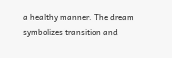a healthy manner. The dream symbolizes transition and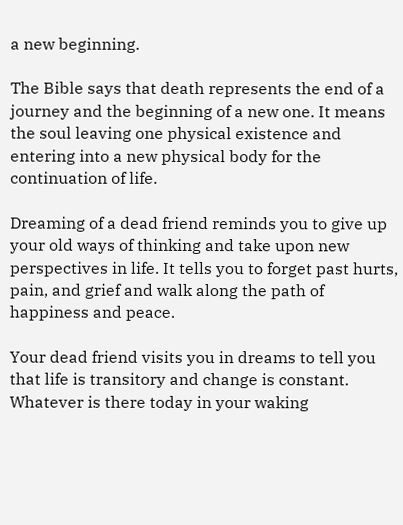a new beginning.

The Bible says that death represents the end of a journey and the beginning of a new one. It means the soul leaving one physical existence and entering into a new physical body for the continuation of life.

Dreaming of a dead friend reminds you to give up your old ways of thinking and take upon new perspectives in life. It tells you to forget past hurts, pain, and grief and walk along the path of happiness and peace.

Your dead friend visits you in dreams to tell you that life is transitory and change is constant. Whatever is there today in your waking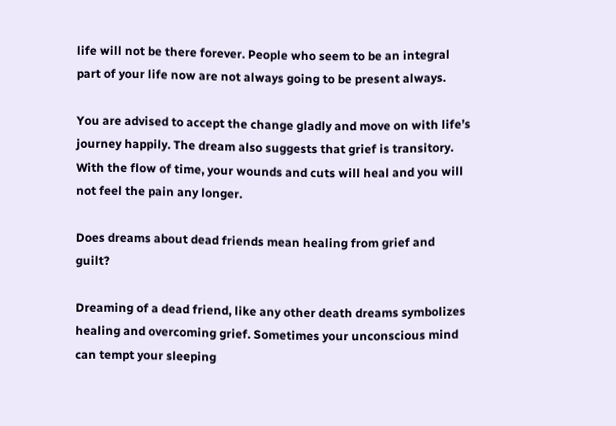life will not be there forever. People who seem to be an integral part of your life now are not always going to be present always.

You are advised to accept the change gladly and move on with life’s journey happily. The dream also suggests that grief is transitory. With the flow of time, your wounds and cuts will heal and you will not feel the pain any longer.

Does dreams about dead friends mean healing from grief and guilt?

Dreaming of a dead friend, like any other death dreams symbolizes healing and overcoming grief. Sometimes your unconscious mind can tempt your sleeping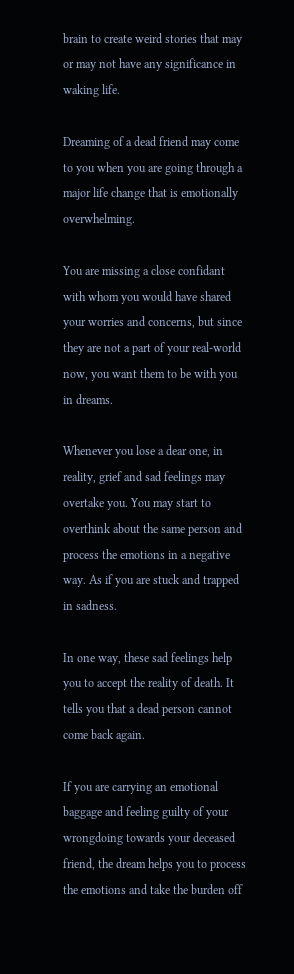brain to create weird stories that may or may not have any significance in waking life.

Dreaming of a dead friend may come to you when you are going through a major life change that is emotionally overwhelming.

You are missing a close confidant with whom you would have shared your worries and concerns, but since they are not a part of your real-world now, you want them to be with you in dreams.

Whenever you lose a dear one, in reality, grief and sad feelings may overtake you. You may start to overthink about the same person and process the emotions in a negative way. As if you are stuck and trapped in sadness.

In one way, these sad feelings help you to accept the reality of death. It tells you that a dead person cannot come back again.

If you are carrying an emotional baggage and feeling guilty of your wrongdoing towards your deceased friend, the dream helps you to process the emotions and take the burden off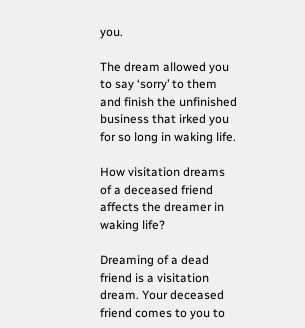you.

The dream allowed you to say ‘sorry’ to them and finish the unfinished business that irked you for so long in waking life.

How visitation dreams of a deceased friend affects the dreamer in waking life?

Dreaming of a dead friend is a visitation dream. Your deceased friend comes to you to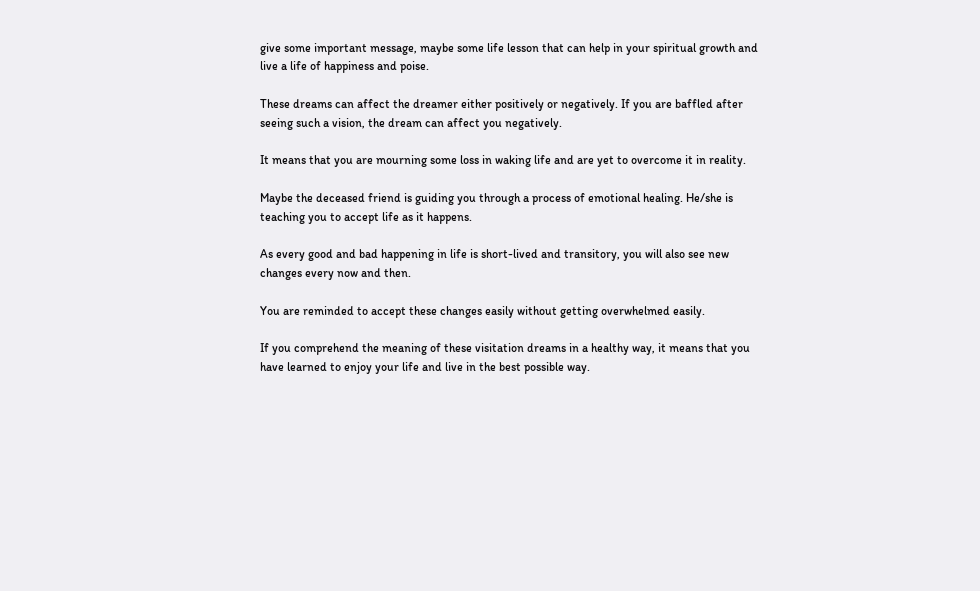give some important message, maybe some life lesson that can help in your spiritual growth and live a life of happiness and poise.

These dreams can affect the dreamer either positively or negatively. If you are baffled after seeing such a vision, the dream can affect you negatively.

It means that you are mourning some loss in waking life and are yet to overcome it in reality.

Maybe the deceased friend is guiding you through a process of emotional healing. He/she is teaching you to accept life as it happens.

As every good and bad happening in life is short-lived and transitory, you will also see new changes every now and then.

You are reminded to accept these changes easily without getting overwhelmed easily.

If you comprehend the meaning of these visitation dreams in a healthy way, it means that you have learned to enjoy your life and live in the best possible way.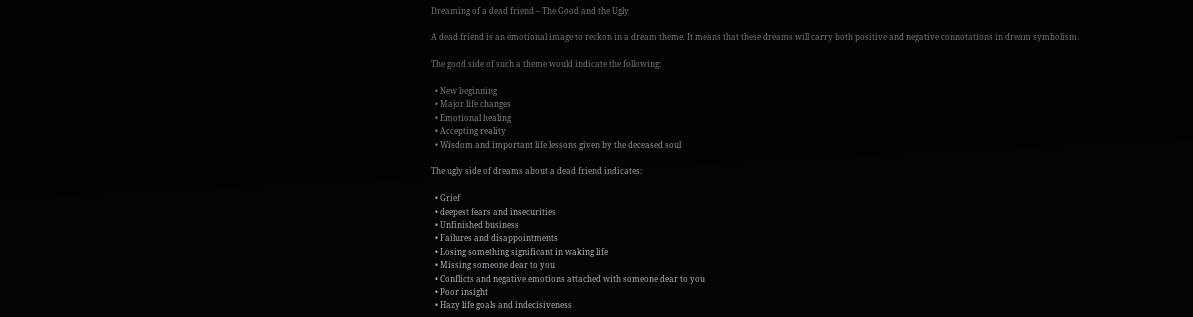Dreaming of a dead friend – The Good and the Ugly

A dead friend is an emotional image to reckon in a dream theme. It means that these dreams will carry both positive and negative connotations in dream symbolism.

The good side of such a theme would indicate the following:

  • New beginning
  • Major life changes
  • Emotional healing
  • Accepting reality
  • Wisdom and important life lessons given by the deceased soul

The ugly side of dreams about a dead friend indicates:

  • Grief
  • deepest fears and insecurities
  • Unfinished business
  • Failures and disappointments
  • Losing something significant in waking life
  • Missing someone dear to you
  • Conflicts and negative emotions attached with someone dear to you
  • Poor insight
  • Hazy life goals and indecisiveness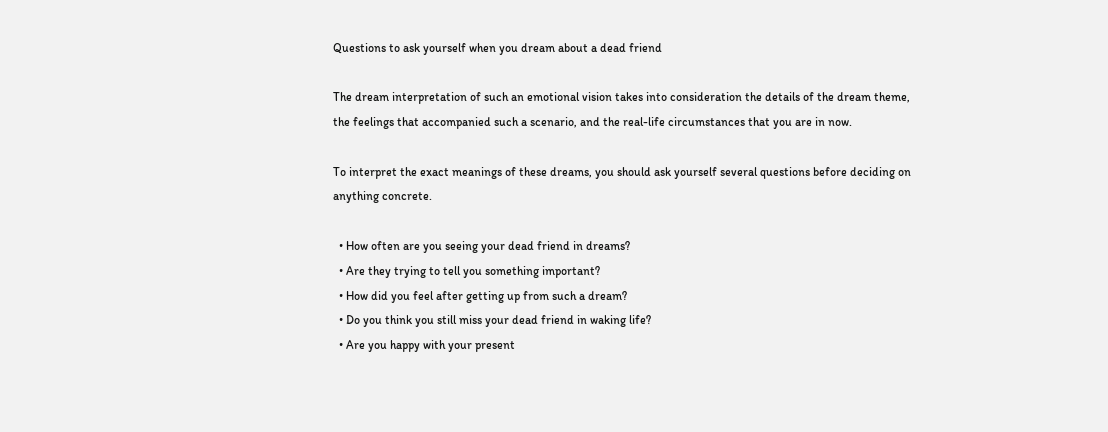Questions to ask yourself when you dream about a dead friend

The dream interpretation of such an emotional vision takes into consideration the details of the dream theme, the feelings that accompanied such a scenario, and the real-life circumstances that you are in now.

To interpret the exact meanings of these dreams, you should ask yourself several questions before deciding on anything concrete.

  • How often are you seeing your dead friend in dreams?
  • Are they trying to tell you something important?
  • How did you feel after getting up from such a dream?
  • Do you think you still miss your dead friend in waking life?
  • Are you happy with your present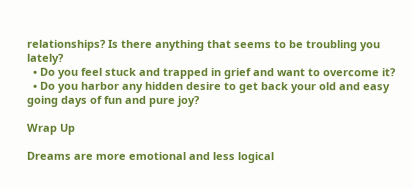relationships? Is there anything that seems to be troubling you lately?
  • Do you feel stuck and trapped in grief and want to overcome it?
  • Do you harbor any hidden desire to get back your old and easy going days of fun and pure joy?

Wrap Up

Dreams are more emotional and less logical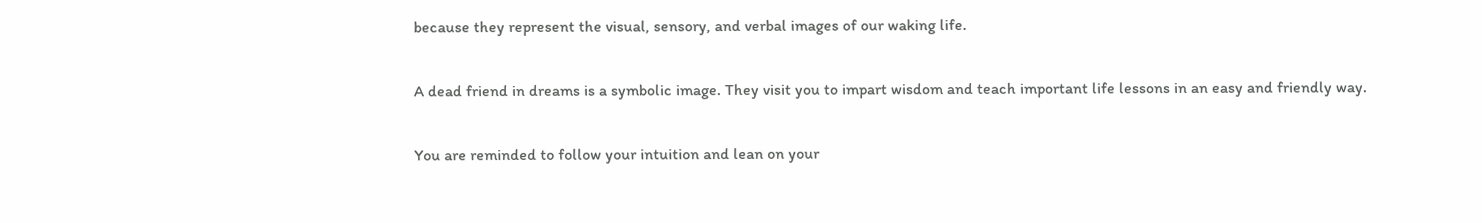because they represent the visual, sensory, and verbal images of our waking life.

A dead friend in dreams is a symbolic image. They visit you to impart wisdom and teach important life lessons in an easy and friendly way.

You are reminded to follow your intuition and lean on your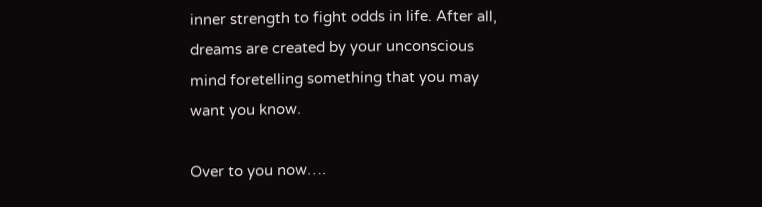inner strength to fight odds in life. After all, dreams are created by your unconscious mind foretelling something that you may want you know.

Over to you now….